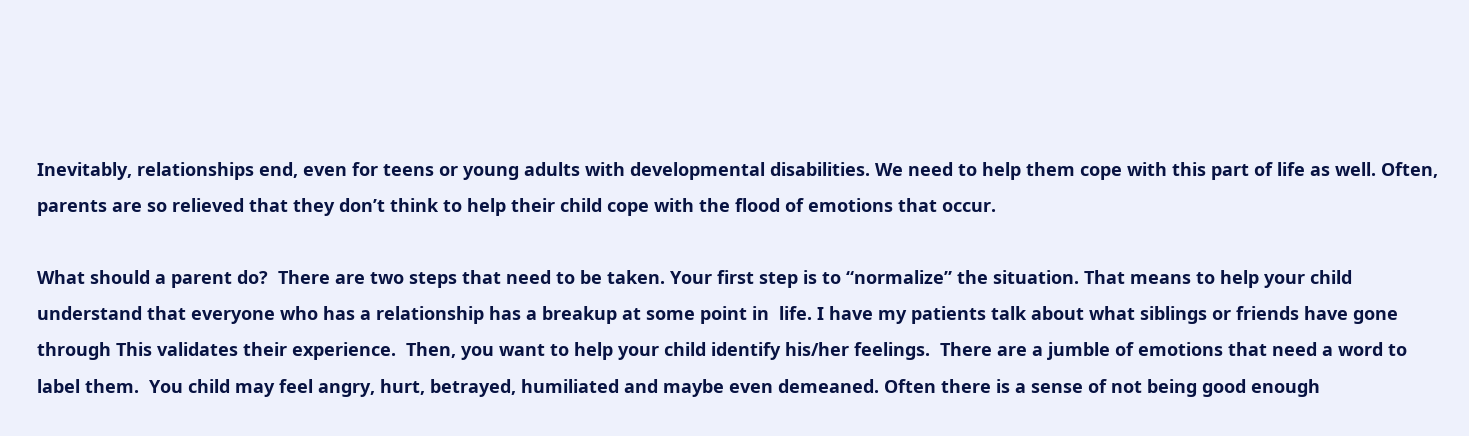Inevitably, relationships end, even for teens or young adults with developmental disabilities. We need to help them cope with this part of life as well. Often, parents are so relieved that they don’t think to help their child cope with the flood of emotions that occur.

What should a parent do?  There are two steps that need to be taken. Your first step is to “normalize” the situation. That means to help your child understand that everyone who has a relationship has a breakup at some point in  life. I have my patients talk about what siblings or friends have gone through This validates their experience.  Then, you want to help your child identify his/her feelings.  There are a jumble of emotions that need a word to label them.  You child may feel angry, hurt, betrayed, humiliated and maybe even demeaned. Often there is a sense of not being good enough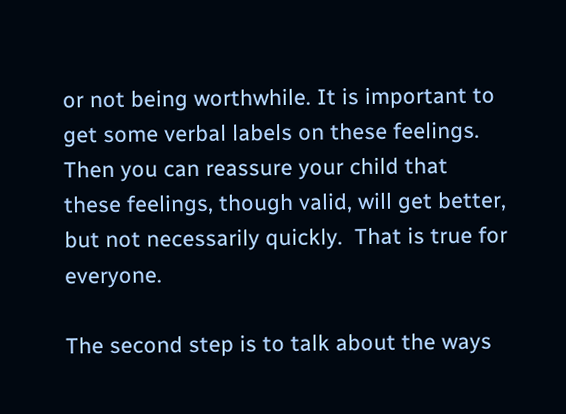or not being worthwhile. It is important to get some verbal labels on these feelings. Then you can reassure your child that these feelings, though valid, will get better, but not necessarily quickly.  That is true for everyone.

The second step is to talk about the ways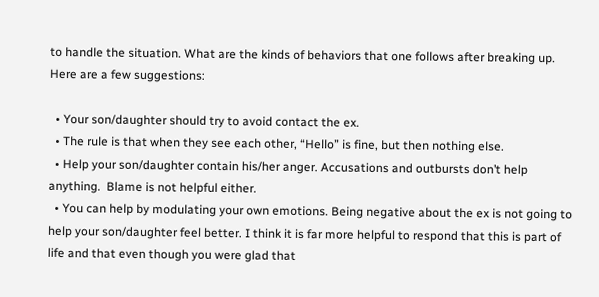to handle the situation. What are the kinds of behaviors that one follows after breaking up. Here are a few suggestions:

  • Your son/daughter should try to avoid contact the ex.
  • The rule is that when they see each other, “Hello” is fine, but then nothing else.
  • Help your son/daughter contain his/her anger. Accusations and outbursts don’t help anything.  Blame is not helpful either.
  • You can help by modulating your own emotions. Being negative about the ex is not going to help your son/daughter feel better. I think it is far more helpful to respond that this is part of life and that even though you were glad that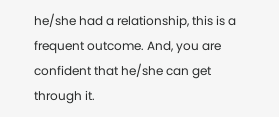he/she had a relationship, this is a frequent outcome. And, you are confident that he/she can get through it.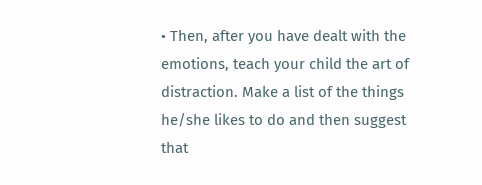• Then, after you have dealt with the emotions, teach your child the art of distraction. Make a list of the things he/she likes to do and then suggest that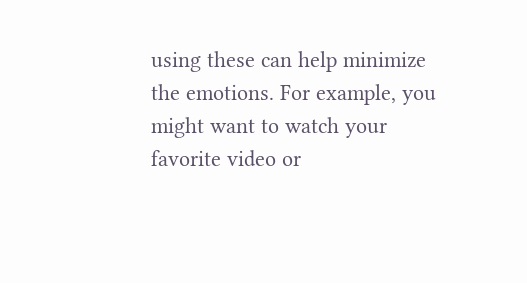using these can help minimize the emotions. For example, you might want to watch your favorite video or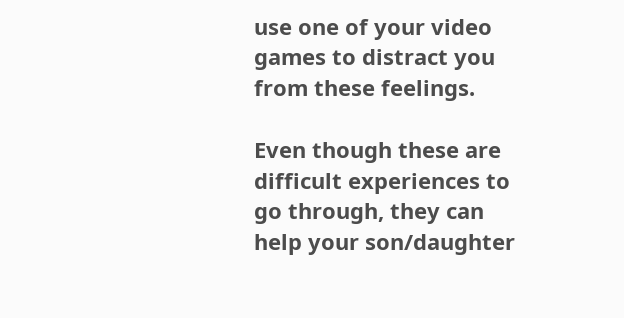use one of your video games to distract you from these feelings.

Even though these are difficult experiences to go through, they can help your son/daughter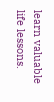learn valuable life lessons.